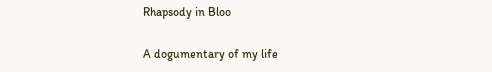Rhapsody in Bloo

A dogumentary of my life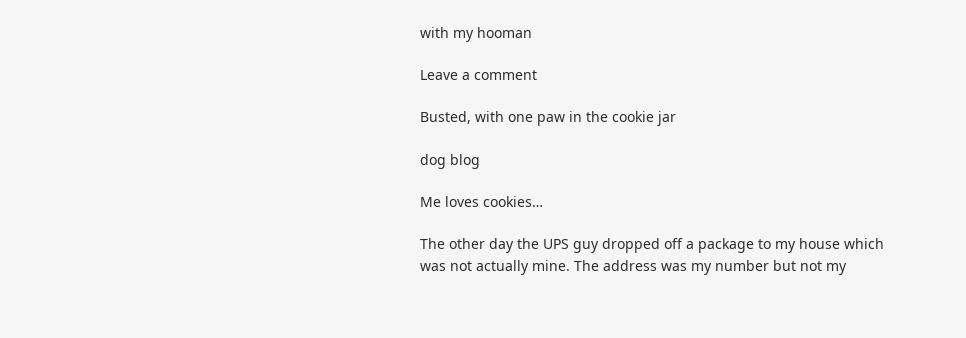with my hooman

Leave a comment

Busted, with one paw in the cookie jar

dog blog

Me loves cookies…

The other day the UPS guy dropped off a package to my house which was not actually mine. The address was my number but not my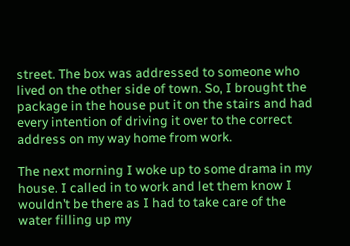street. The box was addressed to someone who lived on the other side of town. So, I brought the package in the house put it on the stairs and had every intention of driving it over to the correct address on my way home from work.

The next morning I woke up to some drama in my house. I called in to work and let them know I wouldn’t be there as I had to take care of the water filling up my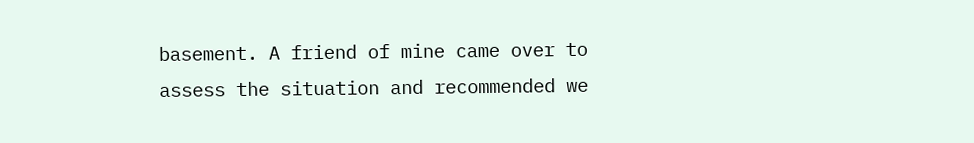basement. A friend of mine came over to assess the situation and recommended we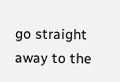go straight away to the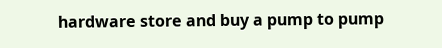hardware store and buy a pump to pump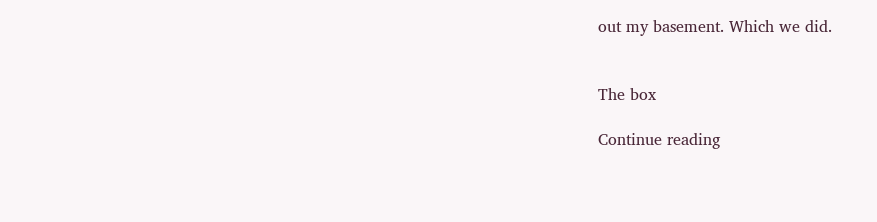out my basement. Which we did.


The box

Continue reading